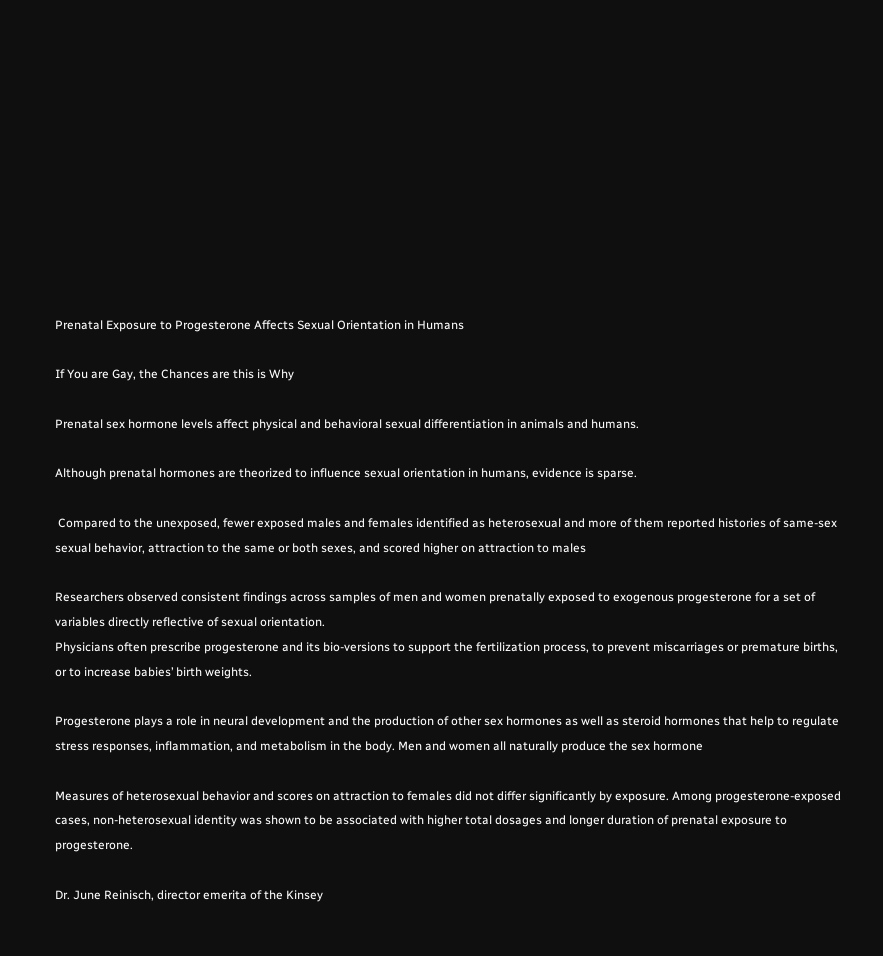Prenatal Exposure to Progesterone Affects Sexual Orientation in Humans

If You are Gay, the Chances are this is Why

Prenatal sex hormone levels affect physical and behavioral sexual differentiation in animals and humans.

Although prenatal hormones are theorized to influence sexual orientation in humans, evidence is sparse.

 Compared to the unexposed, fewer exposed males and females identified as heterosexual and more of them reported histories of same-sex sexual behavior, attraction to the same or both sexes, and scored higher on attraction to males

Researchers observed consistent findings across samples of men and women prenatally exposed to exogenous progesterone for a set of variables directly reflective of sexual orientation.
Physicians often prescribe progesterone and its bio-versions to support the fertilization process, to prevent miscarriages or premature births, or to increase babies’ birth weights.

Progesterone plays a role in neural development and the production of other sex hormones as well as steroid hormones that help to regulate stress responses, inflammation, and metabolism in the body. Men and women all naturally produce the sex hormone

Measures of heterosexual behavior and scores on attraction to females did not differ significantly by exposure. Among progesterone-exposed cases, non-heterosexual identity was shown to be associated with higher total dosages and longer duration of prenatal exposure to progesterone.

Dr. June Reinisch, director emerita of the Kinsey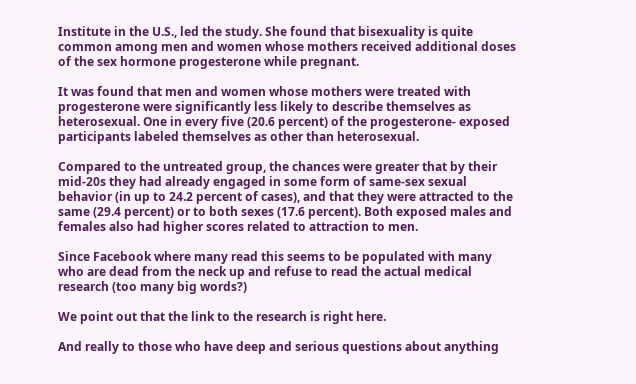Institute in the U.S., led the study. She found that bisexuality is quite common among men and women whose mothers received additional doses of the sex hormone progesterone while pregnant.

It was found that men and women whose mothers were treated with progesterone were significantly less likely to describe themselves as heterosexual. One in every five (20.6 percent) of the progesterone- exposed participants labeled themselves as other than heterosexual.

Compared to the untreated group, the chances were greater that by their mid-20s they had already engaged in some form of same-sex sexual behavior (in up to 24.2 percent of cases), and that they were attracted to the same (29.4 percent) or to both sexes (17.6 percent). Both exposed males and females also had higher scores related to attraction to men.

Since Facebook where many read this seems to be populated with many who are dead from the neck up and refuse to read the actual medical research (too many big words?)

We point out that the link to the research is right here.

And really to those who have deep and serious questions about anything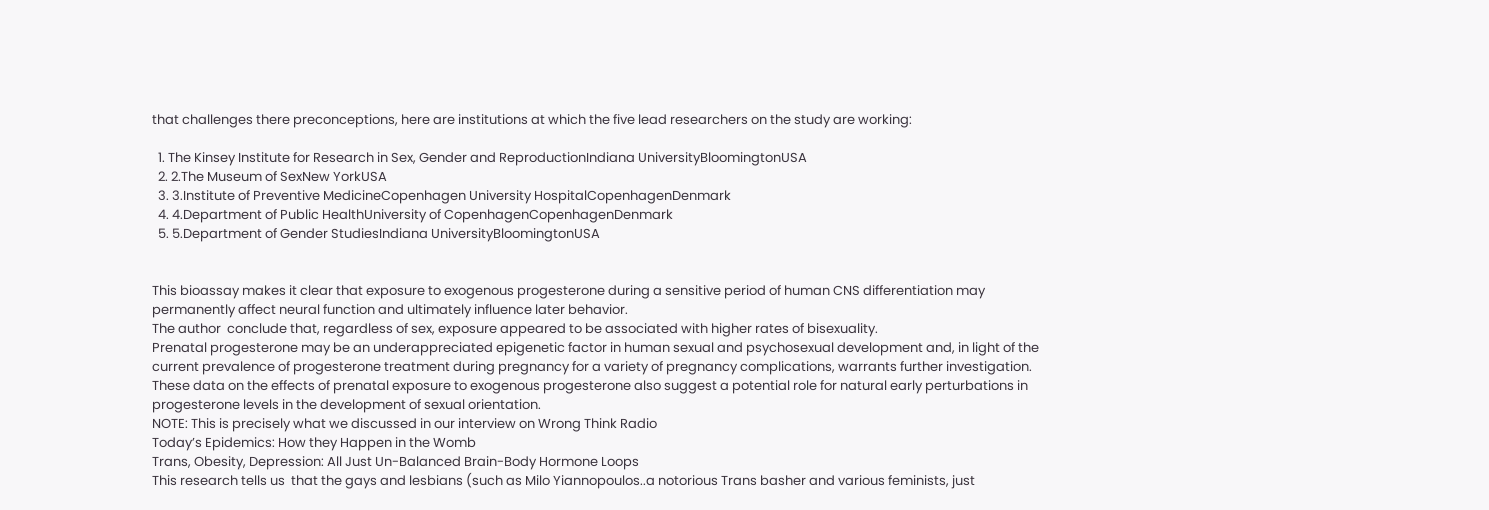that challenges there preconceptions, here are institutions at which the five lead researchers on the study are working:

  1. The Kinsey Institute for Research in Sex, Gender and ReproductionIndiana UniversityBloomingtonUSA
  2. 2.The Museum of SexNew YorkUSA
  3. 3.Institute of Preventive MedicineCopenhagen University HospitalCopenhagenDenmark
  4. 4.Department of Public HealthUniversity of CopenhagenCopenhagenDenmark
  5. 5.Department of Gender StudiesIndiana UniversityBloomingtonUSA


This bioassay makes it clear that exposure to exogenous progesterone during a sensitive period of human CNS differentiation may permanently affect neural function and ultimately influence later behavior.
The author  conclude that, regardless of sex, exposure appeared to be associated with higher rates of bisexuality.
Prenatal progesterone may be an underappreciated epigenetic factor in human sexual and psychosexual development and, in light of the current prevalence of progesterone treatment during pregnancy for a variety of pregnancy complications, warrants further investigation.
These data on the effects of prenatal exposure to exogenous progesterone also suggest a potential role for natural early perturbations in progesterone levels in the development of sexual orientation.
NOTE: This is precisely what we discussed in our interview on Wrong Think Radio
Today’s Epidemics: How they Happen in the Womb
Trans, Obesity, Depression: All Just Un-Balanced Brain-Body Hormone Loops
This research tells us  that the gays and lesbians (such as Milo Yiannopoulos..a notorious Trans basher and various feminists, just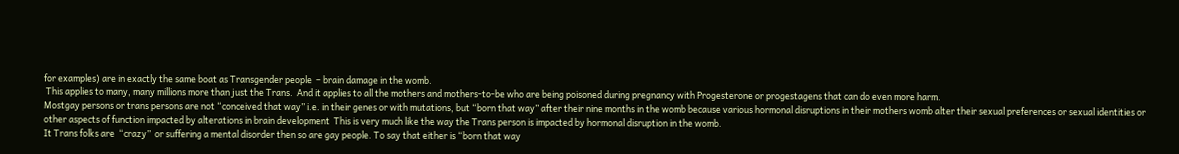for examples) are in exactly the same boat as Transgender people  – brain damage in the womb.
 This applies to many, many millions more than just the Trans.  And it applies to all the mothers and mothers-to-be who are being poisoned during pregnancy with Progesterone or progestagens that can do even more harm.
Mostgay persons or trans persons are not “conceived that way” i.e. in their genes or with mutations, but “born that way” after their nine months in the womb because various hormonal disruptions in their mothers womb alter their sexual preferences or sexual identities or other aspects of function impacted by alterations in brain development  This is very much like the way the Trans person is impacted by hormonal disruption in the womb.
It Trans folks are  “crazy”  or suffering a mental disorder then so are gay people. To say that either is “born that way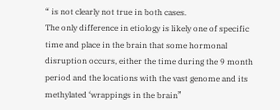“ is not clearly not true in both cases.
The only difference in etiology is likely one of specific time and place in the brain that some hormonal disruption occurs, either the time during the 9 month period and the locations with the vast genome and its methylated ‘wrappings in the brain”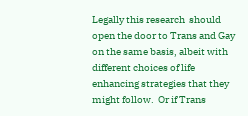Legally this research  should open the door to Trans and Gay on the same basis, albeit with different choices of life enhancing strategies that they might follow.  Or if Trans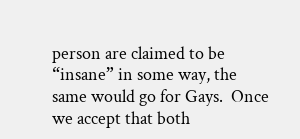person are claimed to be “insane” in some way, the same would go for Gays.  Once we accept that both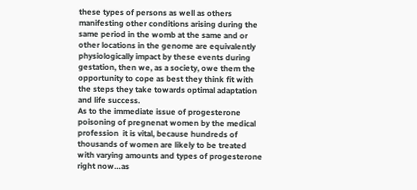these types of persons as well as others manifesting other conditions arising during the same period in the womb at the same and or other locations in the genome are equivalently physiologically impact by these events during gestation, then we, as a society, owe them the opportunity to cope as best they think fit with the steps they take towards optimal adaptation and life success.
As to the immediate issue of progesterone poisoning of pregnenat women by the medical profession  it is vital, because hundreds of thousands of women are likely to be treated with varying amounts and types of progesterone right now…as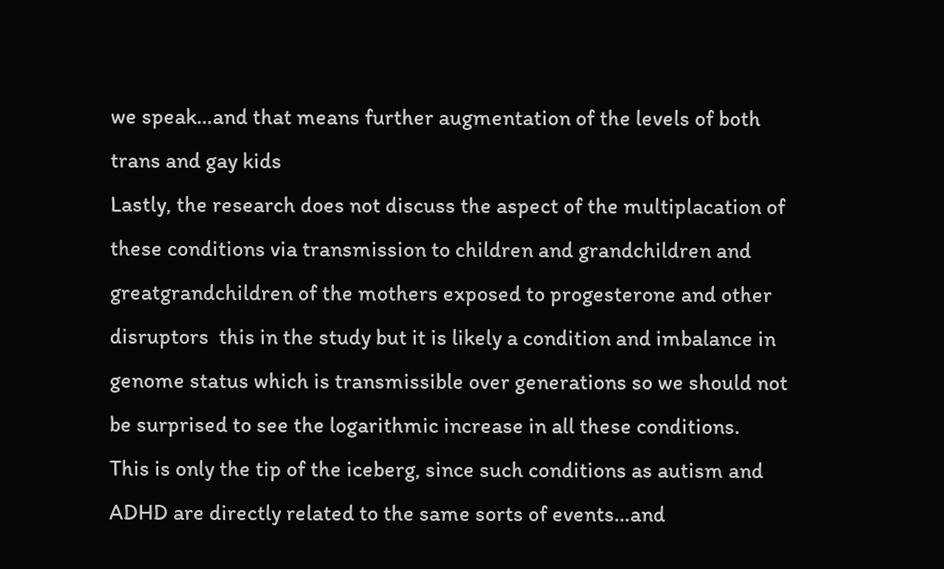we speak…and that means further augmentation of the levels of both trans and gay kids
Lastly, the research does not discuss the aspect of the multiplacation of these conditions via transmission to children and grandchildren and greatgrandchildren of the mothers exposed to progesterone and other disruptors  this in the study but it is likely a condition and imbalance in genome status which is transmissible over generations so we should not be surprised to see the logarithmic increase in all these conditions.
This is only the tip of the iceberg, since such conditions as autism and ADHD are directly related to the same sorts of events…and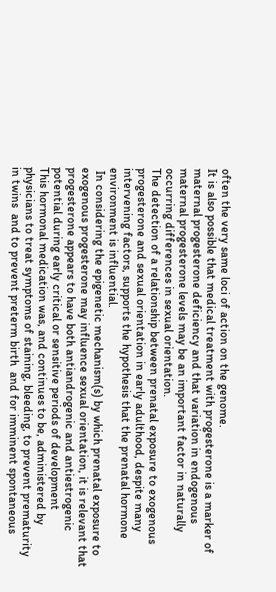often the very same loci of action on the genome.
It is also possible that medical treatment with progesterone is a marker of maternal progesterone deficiency and that variation in endogenous maternal progesterone levels may be an important factor in naturally occurring differences in sexual orientation.
The detection of a relationship between prenatal exposure to exogenous progesterone and sexual orientation in early adulthood, despite many intervening factors, supports the hypothesis that the prenatal hormone environment is influential.
 In considering the epigenetic mechanism(s) by which prenatal exposure to exogenous progesterone may influence sexual orientation, it is relevant that progesterone appears to have both antiandrogenic and antiestrogenic potential during early critical or sensitive periods of development
This hormonal medication was, and continues to be, administered by physicians to treat symptoms of staining, bleeding, to prevent prematurity in twins  and to prevent preterm birth  and for imminent spontaneous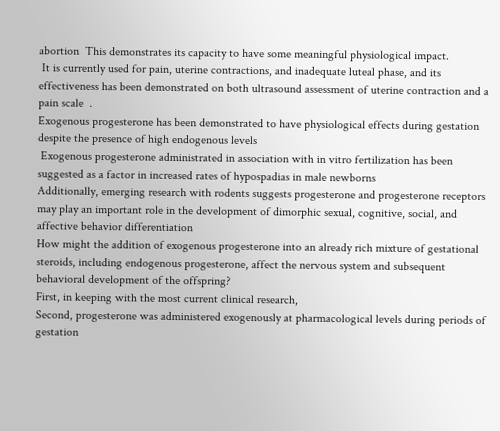abortion  This demonstrates its capacity to have some meaningful physiological impact.
 It is currently used for pain, uterine contractions, and inadequate luteal phase, and its effectiveness has been demonstrated on both ultrasound assessment of uterine contraction and a pain scale  .
Exogenous progesterone has been demonstrated to have physiological effects during gestation despite the presence of high endogenous levels
 Exogenous progesterone administrated in association with in vitro fertilization has been suggested as a factor in increased rates of hypospadias in male newborns
Additionally, emerging research with rodents suggests progesterone and progesterone receptors may play an important role in the development of dimorphic sexual, cognitive, social, and affective behavior differentiation
How might the addition of exogenous progesterone into an already rich mixture of gestational steroids, including endogenous progesterone, affect the nervous system and subsequent behavioral development of the offspring?
First, in keeping with the most current clinical research,
Second, progesterone was administered exogenously at pharmacological levels during periods of gestation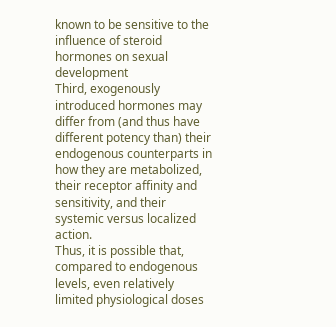known to be sensitive to the influence of steroid hormones on sexual development
Third, exogenously introduced hormones may differ from (and thus have different potency than) their endogenous counterparts in how they are metabolized, their receptor affinity and sensitivity, and their systemic versus localized action.
Thus, it is possible that, compared to endogenous levels, even relatively limited physiological doses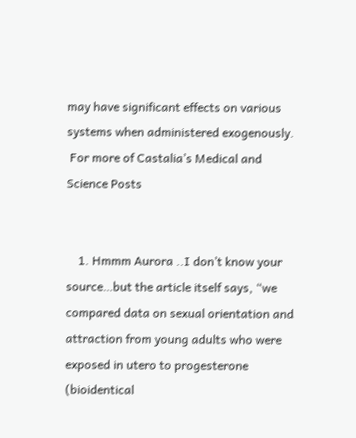may have significant effects on various systems when administered exogenously.
 For more of Castalia’s Medical and Science Posts


    1. Hmmm Aurora ..I don’t know your source…but the article itself says, “we compared data on sexual orientation and attraction from young adults who were exposed in utero to progesterone (bioidentical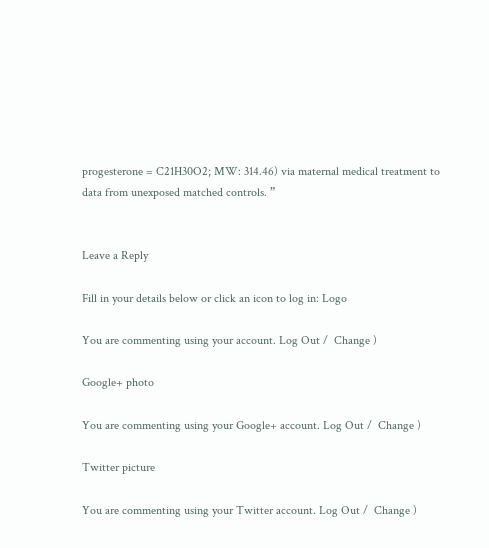progesterone = C21H30O2; MW: 314.46) via maternal medical treatment to data from unexposed matched controls. ”


Leave a Reply

Fill in your details below or click an icon to log in: Logo

You are commenting using your account. Log Out /  Change )

Google+ photo

You are commenting using your Google+ account. Log Out /  Change )

Twitter picture

You are commenting using your Twitter account. Log Out /  Change )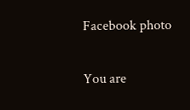Facebook photo

You are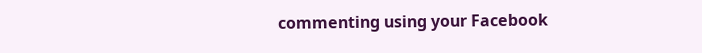commenting using your Facebook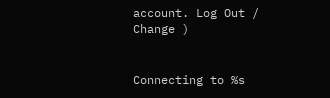account. Log Out /  Change )


Connecting to %s